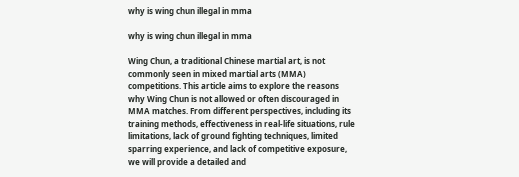why is wing chun illegal in mma

why is wing chun illegal in mma

Wing Chun, a traditional Chinese martial art, is not commonly seen in mixed martial arts (MMA) competitions. This article aims to explore the reasons why Wing Chun is not allowed or often discouraged in MMA matches. From different perspectives, including its training methods, effectiveness in real-life situations, rule limitations, lack of ground fighting techniques, limited sparring experience, and lack of competitive exposure, we will provide a detailed and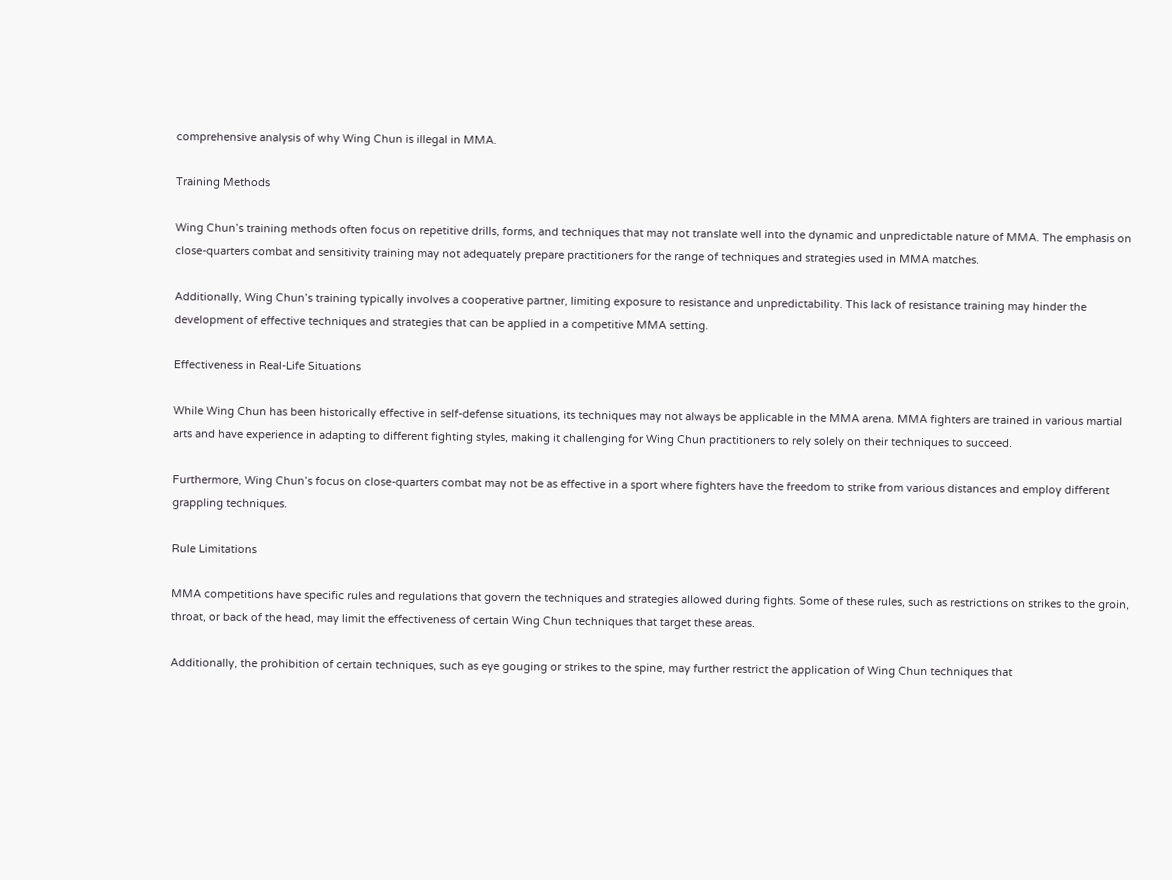comprehensive analysis of why Wing Chun is illegal in MMA.

Training Methods

Wing Chun’s training methods often focus on repetitive drills, forms, and techniques that may not translate well into the dynamic and unpredictable nature of MMA. The emphasis on close-quarters combat and sensitivity training may not adequately prepare practitioners for the range of techniques and strategies used in MMA matches.

Additionally, Wing Chun’s training typically involves a cooperative partner, limiting exposure to resistance and unpredictability. This lack of resistance training may hinder the development of effective techniques and strategies that can be applied in a competitive MMA setting.

Effectiveness in Real-Life Situations

While Wing Chun has been historically effective in self-defense situations, its techniques may not always be applicable in the MMA arena. MMA fighters are trained in various martial arts and have experience in adapting to different fighting styles, making it challenging for Wing Chun practitioners to rely solely on their techniques to succeed.

Furthermore, Wing Chun’s focus on close-quarters combat may not be as effective in a sport where fighters have the freedom to strike from various distances and employ different grappling techniques.

Rule Limitations

MMA competitions have specific rules and regulations that govern the techniques and strategies allowed during fights. Some of these rules, such as restrictions on strikes to the groin, throat, or back of the head, may limit the effectiveness of certain Wing Chun techniques that target these areas.

Additionally, the prohibition of certain techniques, such as eye gouging or strikes to the spine, may further restrict the application of Wing Chun techniques that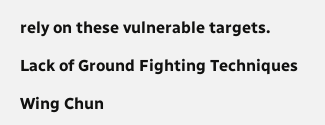rely on these vulnerable targets.

Lack of Ground Fighting Techniques

Wing Chun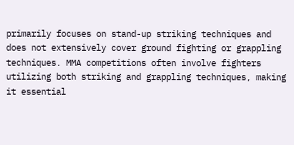primarily focuses on stand-up striking techniques and does not extensively cover ground fighting or grappling techniques. MMA competitions often involve fighters utilizing both striking and grappling techniques, making it essential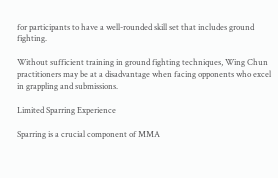for participants to have a well-rounded skill set that includes ground fighting.

Without sufficient training in ground fighting techniques, Wing Chun practitioners may be at a disadvantage when facing opponents who excel in grappling and submissions.

Limited Sparring Experience

Sparring is a crucial component of MMA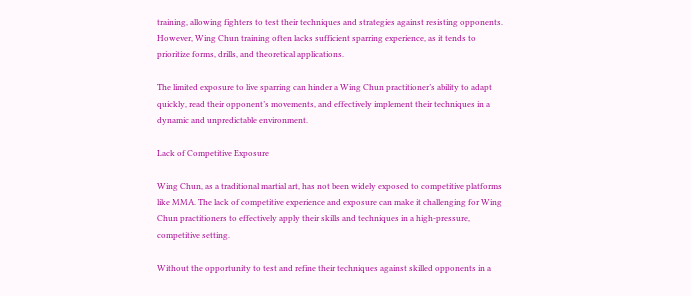training, allowing fighters to test their techniques and strategies against resisting opponents. However, Wing Chun training often lacks sufficient sparring experience, as it tends to prioritize forms, drills, and theoretical applications.

The limited exposure to live sparring can hinder a Wing Chun practitioner’s ability to adapt quickly, read their opponent’s movements, and effectively implement their techniques in a dynamic and unpredictable environment.

Lack of Competitive Exposure

Wing Chun, as a traditional martial art, has not been widely exposed to competitive platforms like MMA. The lack of competitive experience and exposure can make it challenging for Wing Chun practitioners to effectively apply their skills and techniques in a high-pressure, competitive setting.

Without the opportunity to test and refine their techniques against skilled opponents in a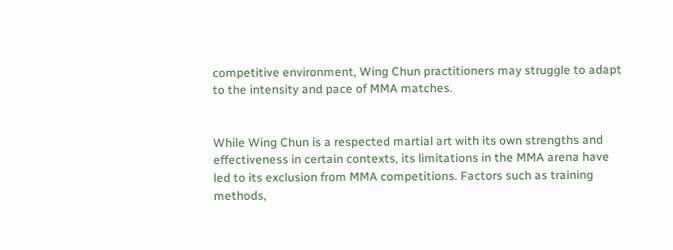competitive environment, Wing Chun practitioners may struggle to adapt to the intensity and pace of MMA matches.


While Wing Chun is a respected martial art with its own strengths and effectiveness in certain contexts, its limitations in the MMA arena have led to its exclusion from MMA competitions. Factors such as training methods,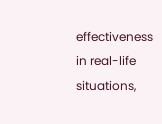effectiveness in real-life situations,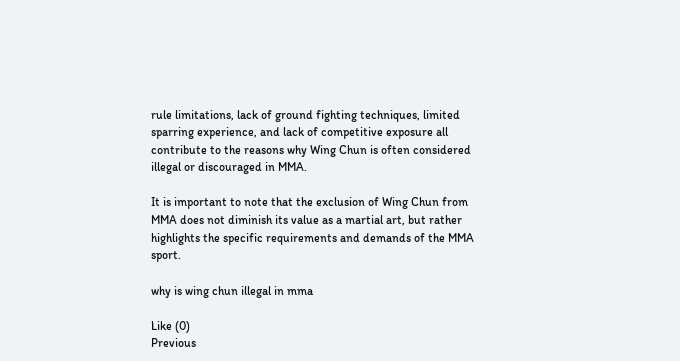rule limitations, lack of ground fighting techniques, limited sparring experience, and lack of competitive exposure all contribute to the reasons why Wing Chun is often considered illegal or discouraged in MMA.

It is important to note that the exclusion of Wing Chun from MMA does not diminish its value as a martial art, but rather highlights the specific requirements and demands of the MMA sport.

why is wing chun illegal in mma

Like (0)
Previous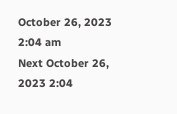October 26, 2023 2:04 am
Next October 26, 2023 2:04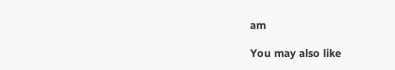am

You may also like